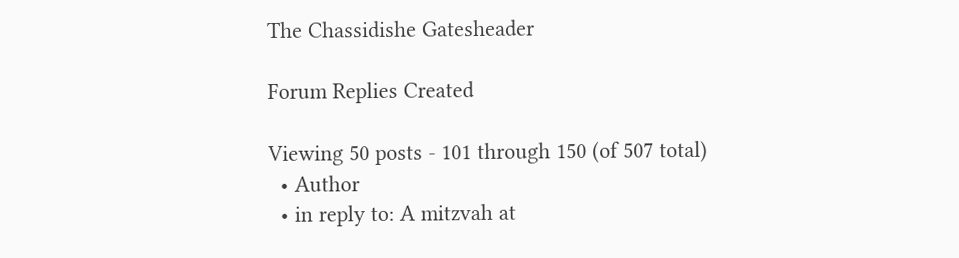The Chassidishe Gatesheader

Forum Replies Created

Viewing 50 posts - 101 through 150 (of 507 total)
  • Author
  • in reply to: A mitzvah at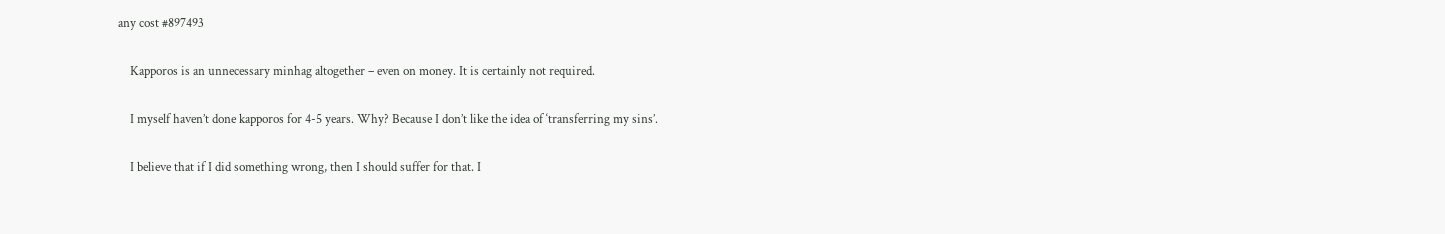any cost #897493

    Kapporos is an unnecessary minhag altogether – even on money. It is certainly not required.

    I myself haven’t done kapporos for 4-5 years. Why? Because I don’t like the idea of ‘transferring my sins’.

    I believe that if I did something wrong, then I should suffer for that. I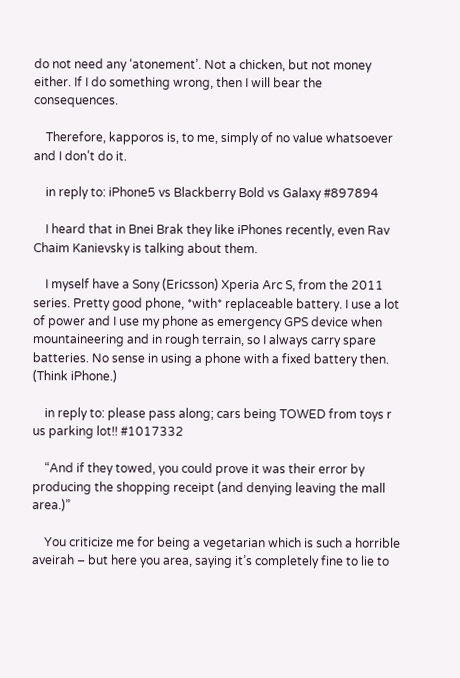do not need any ‘atonement’. Not a chicken, but not money either. If I do something wrong, then I will bear the consequences.

    Therefore, kapporos is, to me, simply of no value whatsoever and I don’t do it.

    in reply to: iPhone5 vs Blackberry Bold vs Galaxy #897894

    I heard that in Bnei Brak they like iPhones recently, even Rav Chaim Kanievsky is talking about them.

    I myself have a Sony (Ericsson) Xperia Arc S, from the 2011 series. Pretty good phone, *with* replaceable battery. I use a lot of power and I use my phone as emergency GPS device when mountaineering and in rough terrain, so I always carry spare batteries. No sense in using a phone with a fixed battery then. (Think iPhone.)

    in reply to: please pass along; cars being TOWED from toys r us parking lot!! #1017332

    “And if they towed, you could prove it was their error by producing the shopping receipt (and denying leaving the mall area.)”

    You criticize me for being a vegetarian which is such a horrible aveirah – but here you area, saying it’s completely fine to lie to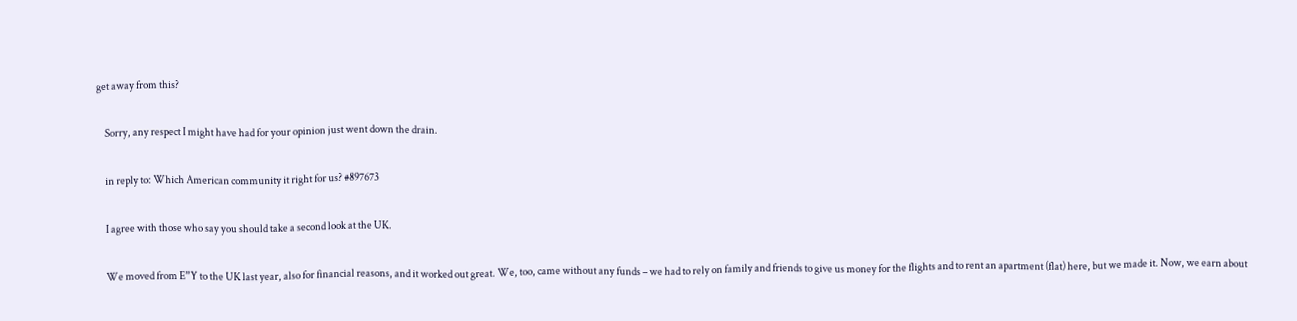get away from this?

    Sorry, any respect I might have had for your opinion just went down the drain.

    in reply to: Which American community it right for us? #897673

    I agree with those who say you should take a second look at the UK.

    We moved from E”Y to the UK last year, also for financial reasons, and it worked out great. We, too, came without any funds – we had to rely on family and friends to give us money for the flights and to rent an apartment (flat) here, but we made it. Now, we earn about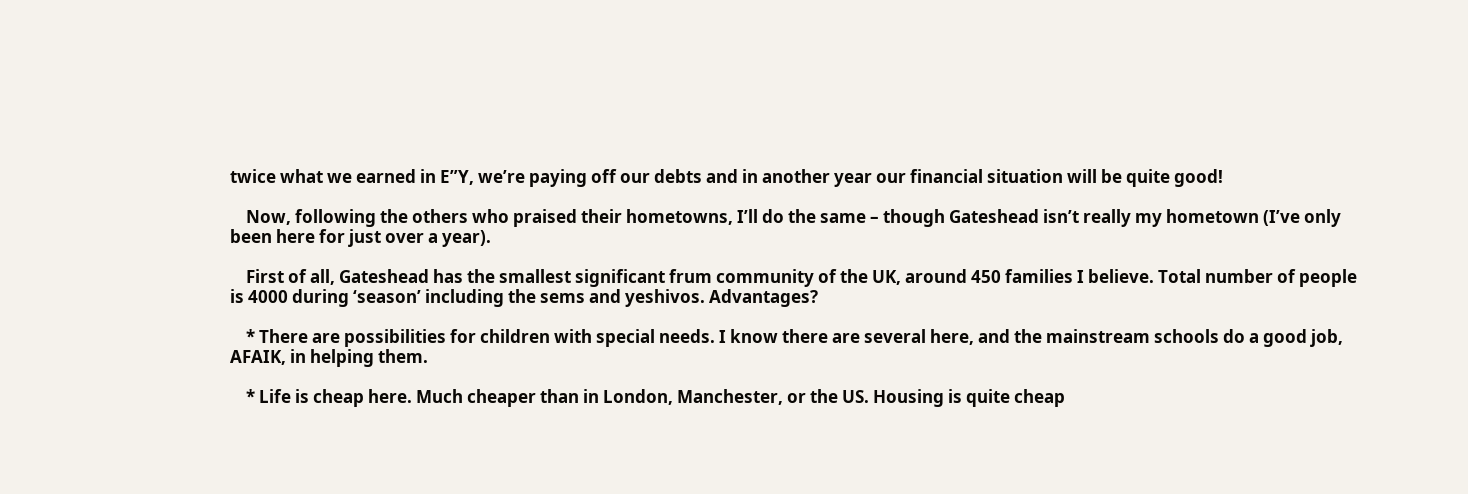twice what we earned in E”Y, we’re paying off our debts and in another year our financial situation will be quite good!

    Now, following the others who praised their hometowns, I’ll do the same – though Gateshead isn’t really my hometown (I’ve only been here for just over a year).

    First of all, Gateshead has the smallest significant frum community of the UK, around 450 families I believe. Total number of people is 4000 during ‘season’ including the sems and yeshivos. Advantages?

    * There are possibilities for children with special needs. I know there are several here, and the mainstream schools do a good job, AFAIK, in helping them.

    * Life is cheap here. Much cheaper than in London, Manchester, or the US. Housing is quite cheap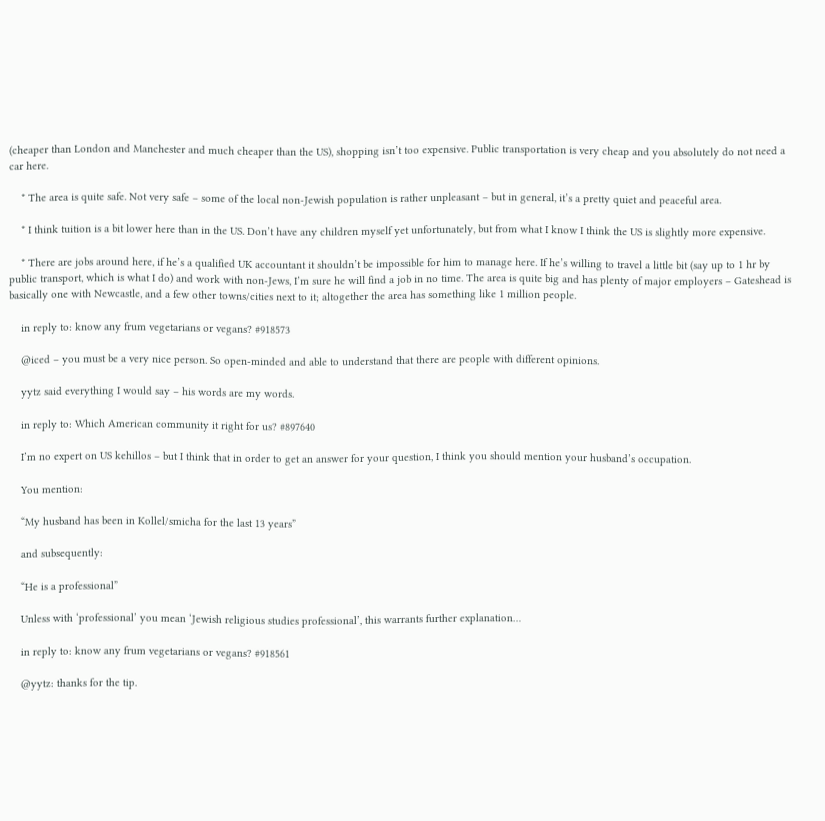(cheaper than London and Manchester and much cheaper than the US), shopping isn’t too expensive. Public transportation is very cheap and you absolutely do not need a car here.

    * The area is quite safe. Not very safe – some of the local non-Jewish population is rather unpleasant – but in general, it’s a pretty quiet and peaceful area.

    * I think tuition is a bit lower here than in the US. Don’t have any children myself yet unfortunately, but from what I know I think the US is slightly more expensive.

    * There are jobs around here, if he’s a qualified UK accountant it shouldn’t be impossible for him to manage here. If he’s willing to travel a little bit (say up to 1 hr by public transport, which is what I do) and work with non-Jews, I’m sure he will find a job in no time. The area is quite big and has plenty of major employers – Gateshead is basically one with Newcastle, and a few other towns/cities next to it; altogether the area has something like 1 million people.

    in reply to: know any frum vegetarians or vegans? #918573

    @iced – you must be a very nice person. So open-minded and able to understand that there are people with different opinions.

    yytz said everything I would say – his words are my words.

    in reply to: Which American community it right for us? #897640

    I’m no expert on US kehillos – but I think that in order to get an answer for your question, I think you should mention your husband’s occupation.

    You mention:

    “My husband has been in Kollel/smicha for the last 13 years”

    and subsequently:

    “He is a professional”

    Unless with ‘professional’ you mean ‘Jewish religious studies professional’, this warrants further explanation…

    in reply to: know any frum vegetarians or vegans? #918561

    @yytz: thanks for the tip.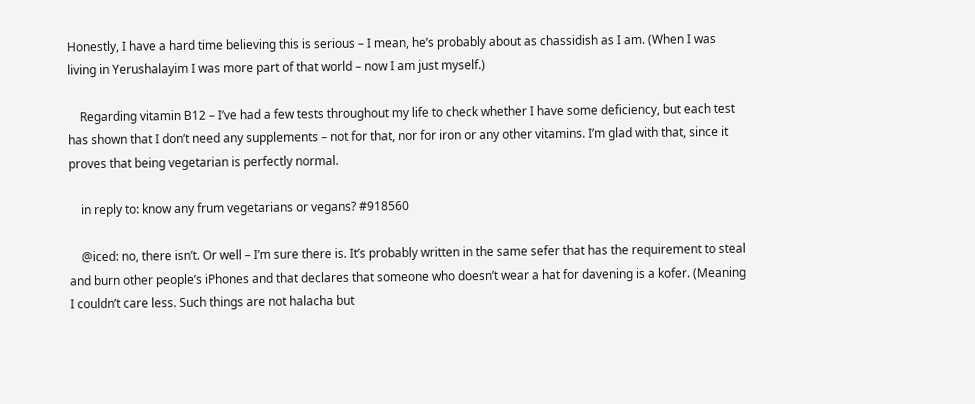Honestly, I have a hard time believing this is serious – I mean, he’s probably about as chassidish as I am. (When I was living in Yerushalayim I was more part of that world – now I am just myself.)

    Regarding vitamin B12 – I’ve had a few tests throughout my life to check whether I have some deficiency, but each test has shown that I don’t need any supplements – not for that, nor for iron or any other vitamins. I’m glad with that, since it proves that being vegetarian is perfectly normal.

    in reply to: know any frum vegetarians or vegans? #918560

    @iced: no, there isn’t. Or well – I’m sure there is. It’s probably written in the same sefer that has the requirement to steal and burn other people’s iPhones and that declares that someone who doesn’t wear a hat for davening is a kofer. (Meaning I couldn’t care less. Such things are not halacha but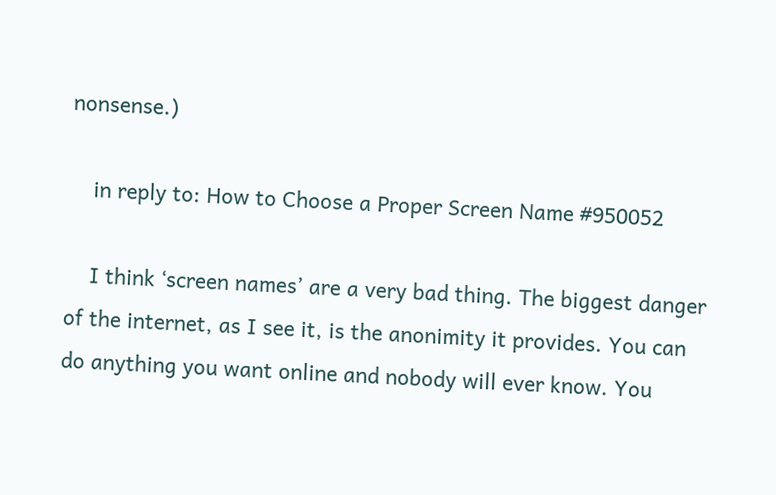nonsense.)

    in reply to: How to Choose a Proper Screen Name #950052

    I think ‘screen names’ are a very bad thing. The biggest danger of the internet, as I see it, is the anonimity it provides. You can do anything you want online and nobody will ever know. You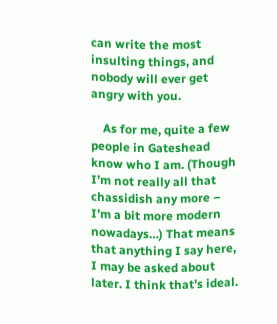can write the most insulting things, and nobody will ever get angry with you.

    As for me, quite a few people in Gateshead know who I am. (Though I’m not really all that chassidish any more – I’m a bit more modern nowadays…) That means that anything I say here, I may be asked about later. I think that’s ideal.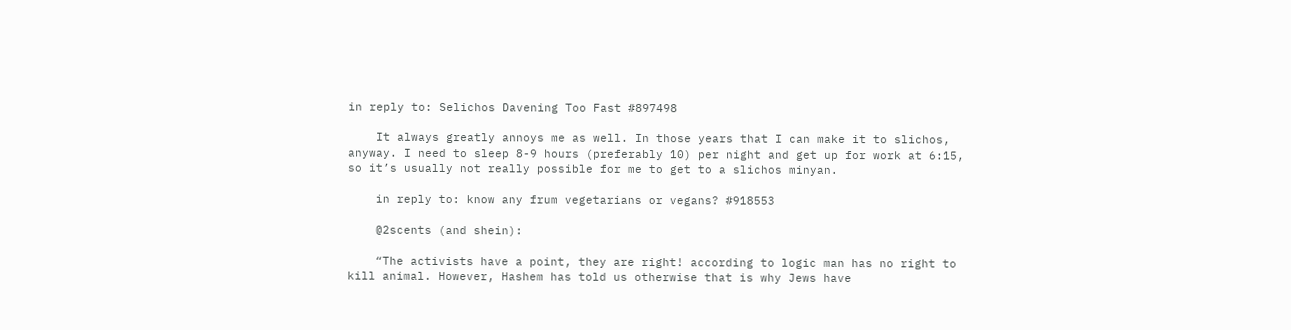in reply to: Selichos Davening Too Fast #897498

    It always greatly annoys me as well. In those years that I can make it to slichos, anyway. I need to sleep 8-9 hours (preferably 10) per night and get up for work at 6:15, so it’s usually not really possible for me to get to a slichos minyan.

    in reply to: know any frum vegetarians or vegans? #918553

    @2scents (and shein):

    “The activists have a point, they are right! according to logic man has no right to kill animal. However, Hashem has told us otherwise that is why Jews have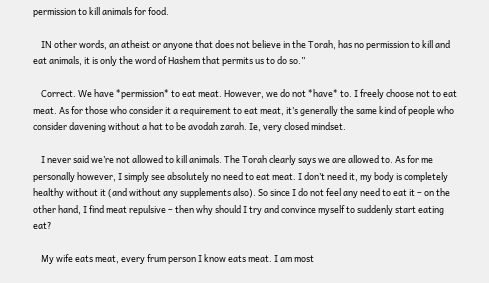permission to kill animals for food.

    IN other words, an atheist or anyone that does not believe in the Torah, has no permission to kill and eat animals, it is only the word of Hashem that permits us to do so.”

    Correct. We have *permission* to eat meat. However, we do not *have* to. I freely choose not to eat meat. As for those who consider it a requirement to eat meat, it’s generally the same kind of people who consider davening without a hat to be avodah zarah. Ie, very closed mindset.

    I never said we’re not allowed to kill animals. The Torah clearly says we are allowed to. As for me personally however, I simply see absolutely no need to eat meat. I don’t need it, my body is completely healthy without it (and without any supplements also). So since I do not feel any need to eat it – on the other hand, I find meat repulsive – then why should I try and convince myself to suddenly start eating eat?

    My wife eats meat, every frum person I know eats meat. I am most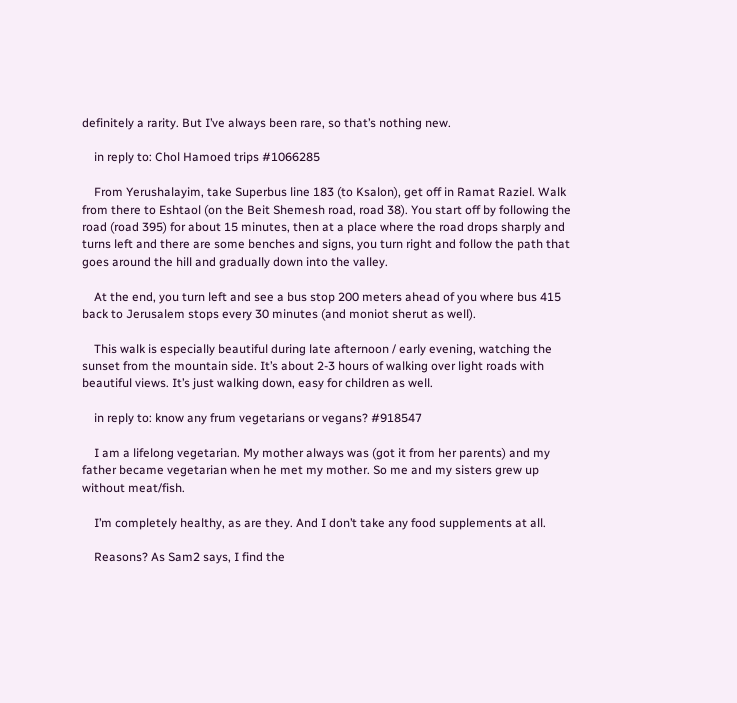definitely a rarity. But I’ve always been rare, so that’s nothing new.

    in reply to: Chol Hamoed trips #1066285

    From Yerushalayim, take Superbus line 183 (to Ksalon), get off in Ramat Raziel. Walk from there to Eshtaol (on the Beit Shemesh road, road 38). You start off by following the road (road 395) for about 15 minutes, then at a place where the road drops sharply and turns left and there are some benches and signs, you turn right and follow the path that goes around the hill and gradually down into the valley.

    At the end, you turn left and see a bus stop 200 meters ahead of you where bus 415 back to Jerusalem stops every 30 minutes (and moniot sherut as well).

    This walk is especially beautiful during late afternoon / early evening, watching the sunset from the mountain side. It’s about 2-3 hours of walking over light roads with beautiful views. It’s just walking down, easy for children as well.

    in reply to: know any frum vegetarians or vegans? #918547

    I am a lifelong vegetarian. My mother always was (got it from her parents) and my father became vegetarian when he met my mother. So me and my sisters grew up without meat/fish.

    I’m completely healthy, as are they. And I don’t take any food supplements at all.

    Reasons? As Sam2 says, I find the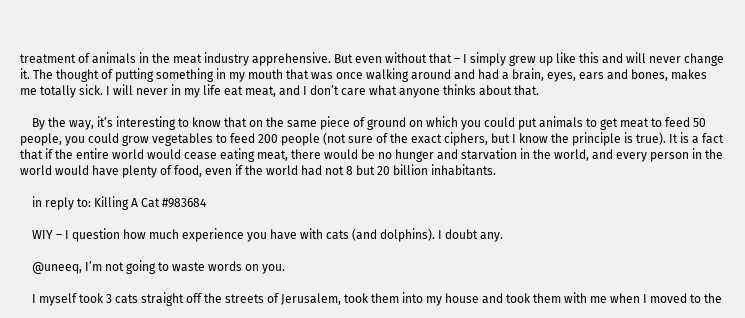treatment of animals in the meat industry apprehensive. But even without that – I simply grew up like this and will never change it. The thought of putting something in my mouth that was once walking around and had a brain, eyes, ears and bones, makes me totally sick. I will never in my life eat meat, and I don’t care what anyone thinks about that.

    By the way, it’s interesting to know that on the same piece of ground on which you could put animals to get meat to feed 50 people, you could grow vegetables to feed 200 people (not sure of the exact ciphers, but I know the principle is true). It is a fact that if the entire world would cease eating meat, there would be no hunger and starvation in the world, and every person in the world would have plenty of food, even if the world had not 8 but 20 billion inhabitants.

    in reply to: Killing A Cat #983684

    WIY – I question how much experience you have with cats (and dolphins). I doubt any.

    @uneeq, I’m not going to waste words on you.

    I myself took 3 cats straight off the streets of Jerusalem, took them into my house and took them with me when I moved to the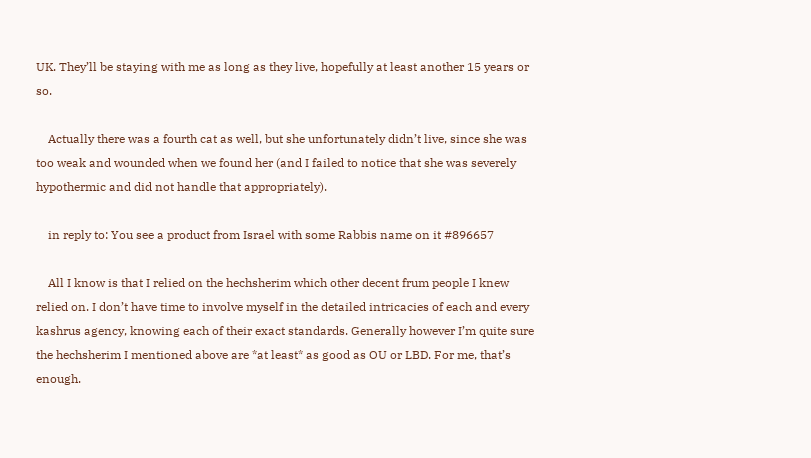UK. They’ll be staying with me as long as they live, hopefully at least another 15 years or so.

    Actually there was a fourth cat as well, but she unfortunately didn’t live, since she was too weak and wounded when we found her (and I failed to notice that she was severely hypothermic and did not handle that appropriately).

    in reply to: You see a product from Israel with some Rabbis name on it #896657

    All I know is that I relied on the hechsherim which other decent frum people I knew relied on. I don’t have time to involve myself in the detailed intricacies of each and every kashrus agency, knowing each of their exact standards. Generally however I’m quite sure the hechsherim I mentioned above are *at least* as good as OU or LBD. For me, that’s enough.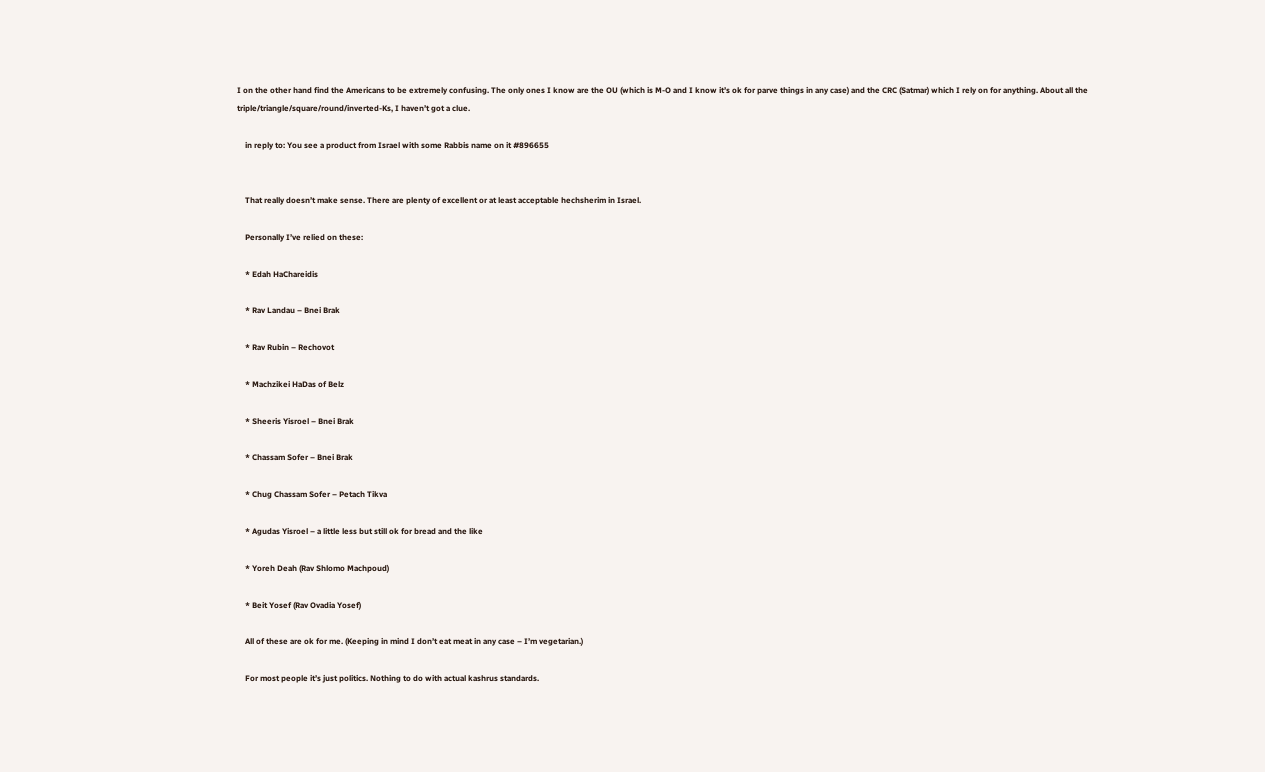I on the other hand find the Americans to be extremely confusing. The only ones I know are the OU (which is M-O and I know it’s ok for parve things in any case) and the CRC (Satmar) which I rely on for anything. About all the triple/triangle/square/round/inverted-Ks, I haven’t got a clue.

    in reply to: You see a product from Israel with some Rabbis name on it #896655


    That really doesn’t make sense. There are plenty of excellent or at least acceptable hechsherim in Israel.

    Personally I’ve relied on these:

    * Edah HaChareidis

    * Rav Landau – Bnei Brak

    * Rav Rubin – Rechovot

    * Machzikei HaDas of Belz

    * Sheeris Yisroel – Bnei Brak

    * Chassam Sofer – Bnei Brak

    * Chug Chassam Sofer – Petach Tikva

    * Agudas Yisroel – a little less but still ok for bread and the like

    * Yoreh Deah (Rav Shlomo Machpoud)

    * Beit Yosef (Rav Ovadia Yosef)

    All of these are ok for me. (Keeping in mind I don’t eat meat in any case – I’m vegetarian.)

    For most people it’s just politics. Nothing to do with actual kashrus standards.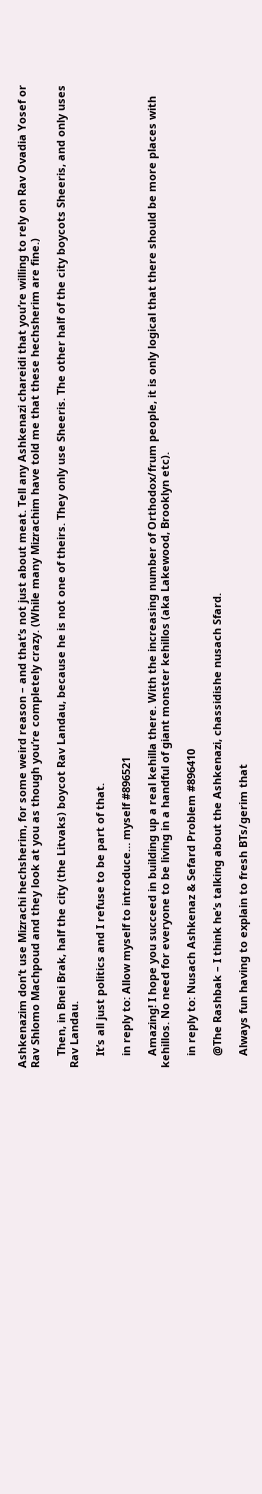Ashkenazim don’t use Mizrachi hechsherim, for some weird reason – and that’s not just about meat. Tell any Ashkenazi chareidi that you’re willing to rely on Rav Ovadia Yosef or Rav Shlomo Machpoud and they look at you as though you’re completely crazy. (While many Mizrachim have told me that these hechsherim are fine.)

    Then, in Bnei Brak, half the city (the Litvaks) boycot Rav Landau, because he is not one of theirs. They only use Sheeris. The other half of the city boycots Sheeris, and only uses Rav Landau.

    It’s all just politics and I refuse to be part of that.

    in reply to: Allow myself to introduce… myself #896521

    Amazing! I hope you succeed in building up a real kehilla there. With the increasing number of Orthodox/frum people, it is only logical that there should be more places with kehillos. No need for everyone to be living in a handful of giant monster kehillos (aka Lakewood, Brooklyn etc).

    in reply to: Nusach Ashkenaz & Sefard Problem #896410

    @The Rashbak – I think he’s talking about the Ashkenazi, chassidishe nusach Sfard.

    Always fun having to explain to fresh BTs/gerim that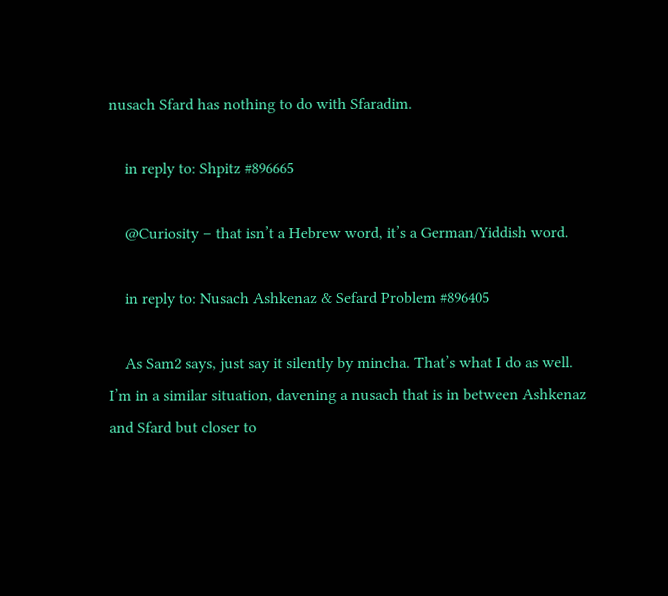nusach Sfard has nothing to do with Sfaradim.

    in reply to: Shpitz #896665

    @Curiosity – that isn’t a Hebrew word, it’s a German/Yiddish word.

    in reply to: Nusach Ashkenaz & Sefard Problem #896405

    As Sam2 says, just say it silently by mincha. That’s what I do as well. I’m in a similar situation, davening a nusach that is in between Ashkenaz and Sfard but closer to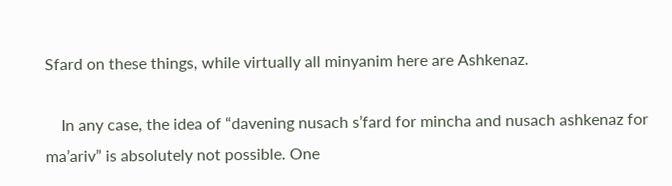Sfard on these things, while virtually all minyanim here are Ashkenaz.

    In any case, the idea of “davening nusach s’fard for mincha and nusach ashkenaz for ma’ariv” is absolutely not possible. One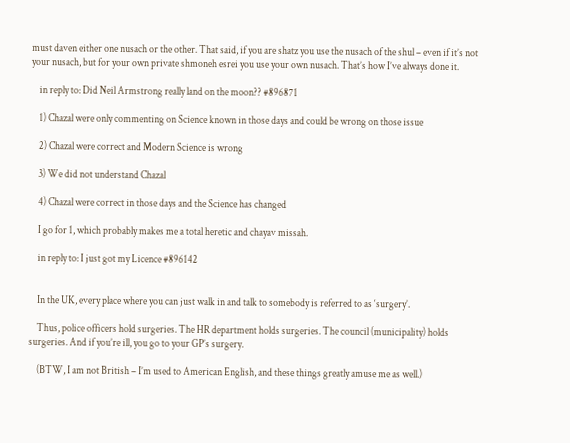must daven either one nusach or the other. That said, if you are shatz you use the nusach of the shul – even if it’s not your nusach, but for your own private shmoneh esrei you use your own nusach. That’s how I’ve always done it.

    in reply to: Did Neil Armstrong really land on the moon?? #896871

    1) Chazal were only commenting on Science known in those days and could be wrong on those issue

    2) Chazal were correct and Modern Science is wrong

    3) We did not understand Chazal

    4) Chazal were correct in those days and the Science has changed

    I go for 1, which probably makes me a total heretic and chayav missah.

    in reply to: I just got my Licence #896142


    In the UK, every place where you can just walk in and talk to somebody is referred to as ‘surgery’.

    Thus, police officers hold surgeries. The HR department holds surgeries. The council (municipality) holds surgeries. And if you’re ill, you go to your GP’s surgery.

    (BTW, I am not British – I’m used to American English, and these things greatly amuse me as well.)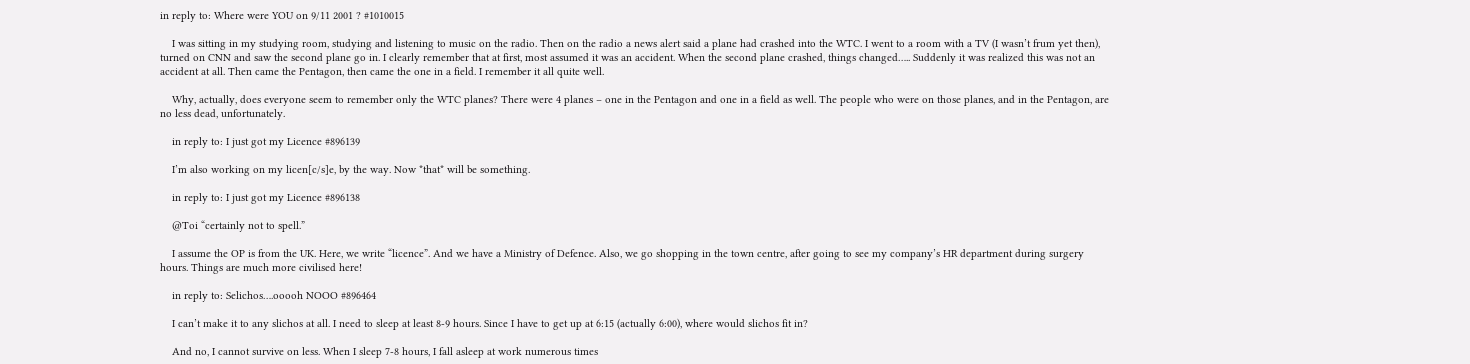in reply to: Where were YOU on 9/11 2001 ? #1010015

    I was sitting in my studying room, studying and listening to music on the radio. Then on the radio a news alert said a plane had crashed into the WTC. I went to a room with a TV (I wasn’t frum yet then), turned on CNN and saw the second plane go in. I clearly remember that at first, most assumed it was an accident. When the second plane crashed, things changed….. Suddenly it was realized this was not an accident at all. Then came the Pentagon, then came the one in a field. I remember it all quite well.

    Why, actually, does everyone seem to remember only the WTC planes? There were 4 planes – one in the Pentagon and one in a field as well. The people who were on those planes, and in the Pentagon, are no less dead, unfortunately.

    in reply to: I just got my Licence #896139

    I’m also working on my licen[c/s]e, by the way. Now *that* will be something.

    in reply to: I just got my Licence #896138

    @Toi “certainly not to spell.”

    I assume the OP is from the UK. Here, we write “licence”. And we have a Ministry of Defence. Also, we go shopping in the town centre, after going to see my company’s HR department during surgery hours. Things are much more civilised here!

    in reply to: Selichos….ooooh NOOO #896464

    I can’t make it to any slichos at all. I need to sleep at least 8-9 hours. Since I have to get up at 6:15 (actually 6:00), where would slichos fit in?

    And no, I cannot survive on less. When I sleep 7-8 hours, I fall asleep at work numerous times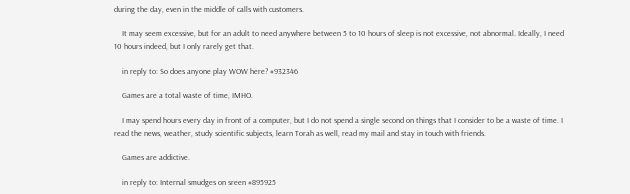during the day, even in the middle of calls with customers.

    It may seem excessive, but for an adult to need anywhere between 5 to 10 hours of sleep is not excessive, not abnormal. Ideally, I need 10 hours indeed, but I only rarely get that.

    in reply to: So does anyone play WOW here? #932346

    Games are a total waste of time, IMHO.

    I may spend hours every day in front of a computer, but I do not spend a single second on things that I consider to be a waste of time. I read the news, weather, study scientific subjects, learn Torah as well, read my mail and stay in touch with friends.

    Games are addictive.

    in reply to: Internal smudges on sreen #895925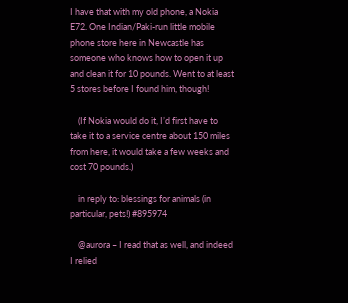I have that with my old phone, a Nokia E72. One Indian/Paki-run little mobile phone store here in Newcastle has someone who knows how to open it up and clean it for 10 pounds. Went to at least 5 stores before I found him, though!

    (If Nokia would do it, I’d first have to take it to a service centre about 150 miles from here, it would take a few weeks and cost 70 pounds.)

    in reply to: blessings for animals (in particular, pets!) #895974

    @aurora – I read that as well, and indeed I relied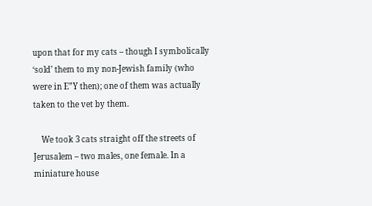upon that for my cats – though I symbolically ‘sold’ them to my non-Jewish family (who were in E”Y then); one of them was actually taken to the vet by them.

    We took 3 cats straight off the streets of Jerusalem – two males, one female. In a miniature house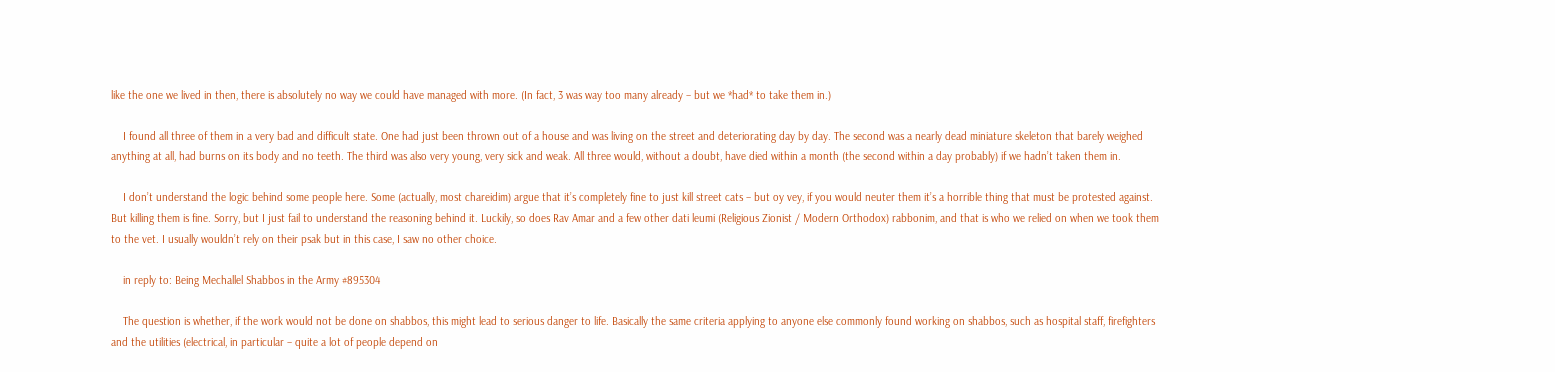like the one we lived in then, there is absolutely no way we could have managed with more. (In fact, 3 was way too many already – but we *had* to take them in.)

    I found all three of them in a very bad and difficult state. One had just been thrown out of a house and was living on the street and deteriorating day by day. The second was a nearly dead miniature skeleton that barely weighed anything at all, had burns on its body and no teeth. The third was also very young, very sick and weak. All three would, without a doubt, have died within a month (the second within a day probably) if we hadn’t taken them in.

    I don’t understand the logic behind some people here. Some (actually, most chareidim) argue that it’s completely fine to just kill street cats – but oy vey, if you would neuter them it’s a horrible thing that must be protested against. But killing them is fine. Sorry, but I just fail to understand the reasoning behind it. Luckily, so does Rav Amar and a few other dati leumi (Religious Zionist / Modern Orthodox) rabbonim, and that is who we relied on when we took them to the vet. I usually wouldn’t rely on their psak but in this case, I saw no other choice.

    in reply to: Being Mechallel Shabbos in the Army #895304

    The question is whether, if the work would not be done on shabbos, this might lead to serious danger to life. Basically the same criteria applying to anyone else commonly found working on shabbos, such as hospital staff, firefighters and the utilities (electrical, in particular – quite a lot of people depend on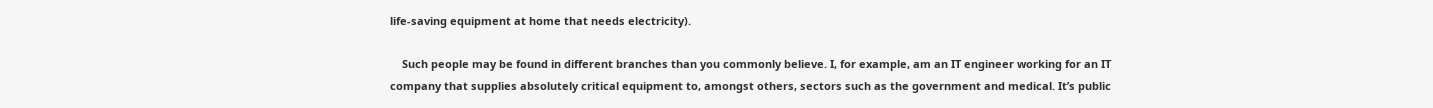life-saving equipment at home that needs electricity).

    Such people may be found in different branches than you commonly believe. I, for example, am an IT engineer working for an IT company that supplies absolutely critical equipment to, amongst others, sectors such as the government and medical. It’s public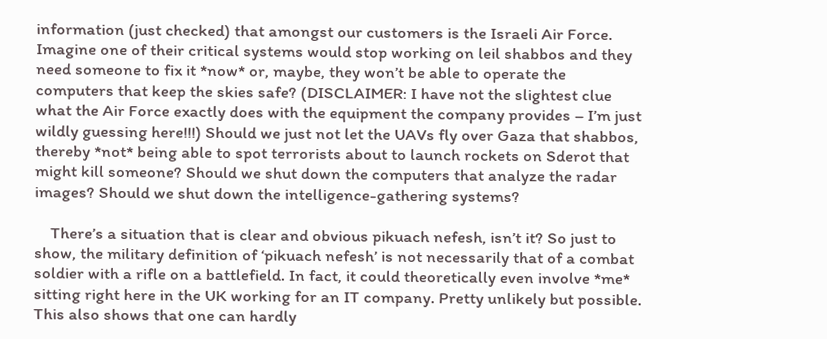information (just checked) that amongst our customers is the Israeli Air Force. Imagine one of their critical systems would stop working on leil shabbos and they need someone to fix it *now* or, maybe, they won’t be able to operate the computers that keep the skies safe? (DISCLAIMER: I have not the slightest clue what the Air Force exactly does with the equipment the company provides – I’m just wildly guessing here!!!) Should we just not let the UAVs fly over Gaza that shabbos, thereby *not* being able to spot terrorists about to launch rockets on Sderot that might kill someone? Should we shut down the computers that analyze the radar images? Should we shut down the intelligence-gathering systems?

    There’s a situation that is clear and obvious pikuach nefesh, isn’t it? So just to show, the military definition of ‘pikuach nefesh’ is not necessarily that of a combat soldier with a rifle on a battlefield. In fact, it could theoretically even involve *me* sitting right here in the UK working for an IT company. Pretty unlikely but possible. This also shows that one can hardly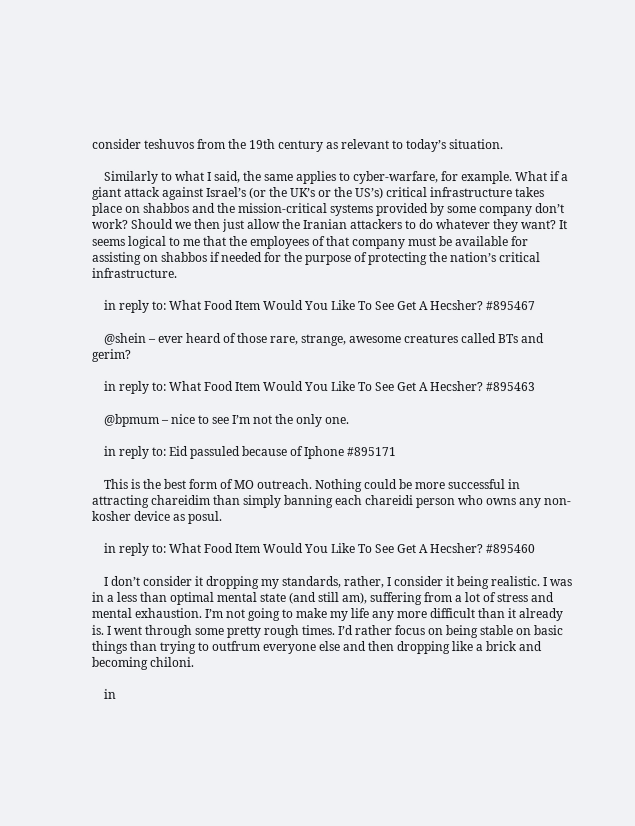consider teshuvos from the 19th century as relevant to today’s situation.

    Similarly to what I said, the same applies to cyber-warfare, for example. What if a giant attack against Israel’s (or the UK’s or the US’s) critical infrastructure takes place on shabbos and the mission-critical systems provided by some company don’t work? Should we then just allow the Iranian attackers to do whatever they want? It seems logical to me that the employees of that company must be available for assisting on shabbos if needed for the purpose of protecting the nation’s critical infrastructure.

    in reply to: What Food Item Would You Like To See Get A Hecsher? #895467

    @shein – ever heard of those rare, strange, awesome creatures called BTs and gerim?

    in reply to: What Food Item Would You Like To See Get A Hecsher? #895463

    @bpmum – nice to see I’m not the only one.

    in reply to: Eid passuled because of Iphone #895171

    This is the best form of MO outreach. Nothing could be more successful in attracting chareidim than simply banning each chareidi person who owns any non-kosher device as posul.

    in reply to: What Food Item Would You Like To See Get A Hecsher? #895460

    I don’t consider it dropping my standards, rather, I consider it being realistic. I was in a less than optimal mental state (and still am), suffering from a lot of stress and mental exhaustion. I’m not going to make my life any more difficult than it already is. I went through some pretty rough times. I’d rather focus on being stable on basic things than trying to outfrum everyone else and then dropping like a brick and becoming chiloni.

    in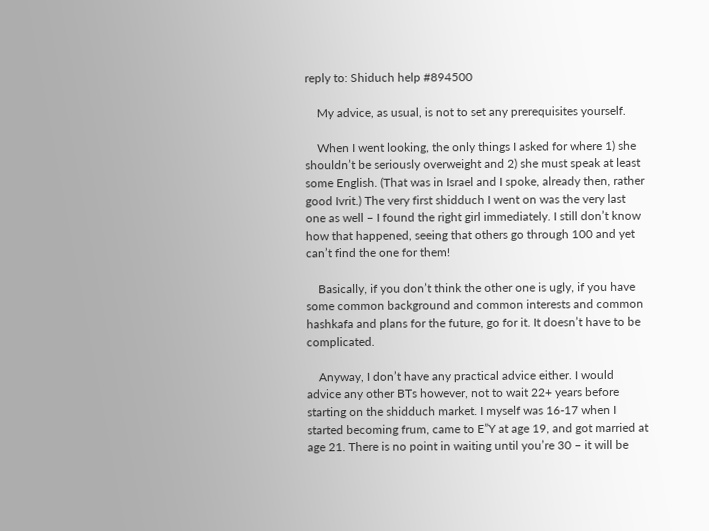reply to: Shiduch help #894500

    My advice, as usual, is not to set any prerequisites yourself.

    When I went looking, the only things I asked for where 1) she shouldn’t be seriously overweight and 2) she must speak at least some English. (That was in Israel and I spoke, already then, rather good Ivrit.) The very first shidduch I went on was the very last one as well – I found the right girl immediately. I still don’t know how that happened, seeing that others go through 100 and yet can’t find the one for them!

    Basically, if you don’t think the other one is ugly, if you have some common background and common interests and common hashkafa and plans for the future, go for it. It doesn’t have to be complicated.

    Anyway, I don’t have any practical advice either. I would advice any other BTs however, not to wait 22+ years before starting on the shidduch market. I myself was 16-17 when I started becoming frum, came to E”Y at age 19, and got married at age 21. There is no point in waiting until you’re 30 – it will be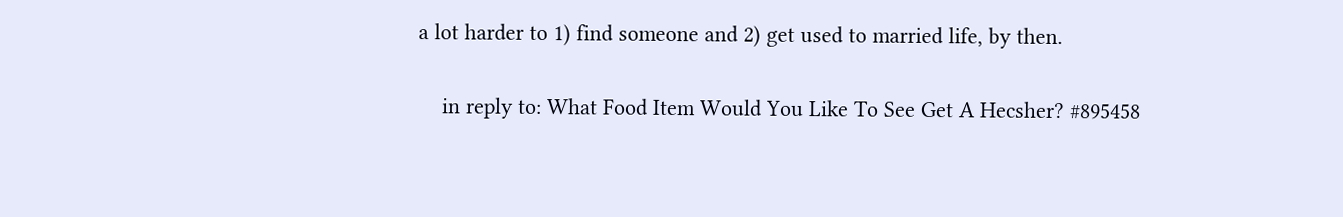a lot harder to 1) find someone and 2) get used to married life, by then.

    in reply to: What Food Item Would You Like To See Get A Hecsher? #895458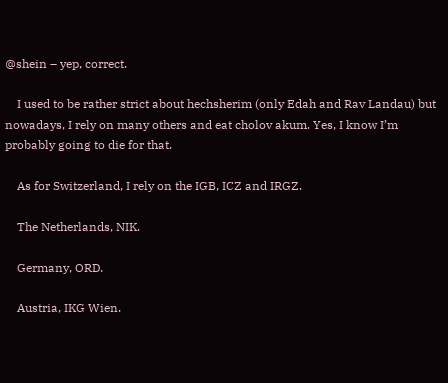@shein – yep, correct.

    I used to be rather strict about hechsherim (only Edah and Rav Landau) but nowadays, I rely on many others and eat cholov akum. Yes, I know I’m probably going to die for that.

    As for Switzerland, I rely on the IGB, ICZ and IRGZ.

    The Netherlands, NIK.

    Germany, ORD.

    Austria, IKG Wien.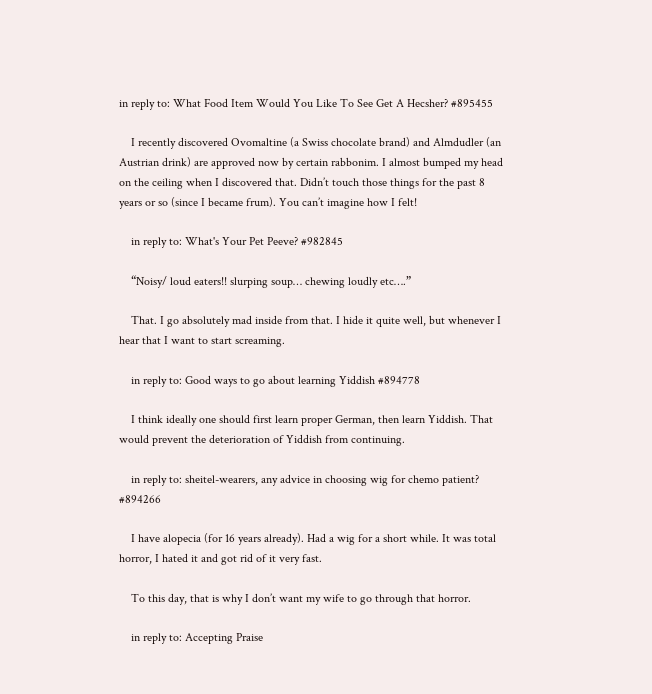in reply to: What Food Item Would You Like To See Get A Hecsher? #895455

    I recently discovered Ovomaltine (a Swiss chocolate brand) and Almdudler (an Austrian drink) are approved now by certain rabbonim. I almost bumped my head on the ceiling when I discovered that. Didn’t touch those things for the past 8 years or so (since I became frum). You can’t imagine how I felt!

    in reply to: What's Your Pet Peeve? #982845

    “Noisy/ loud eaters!! slurping soup… chewing loudly etc….”

    That. I go absolutely mad inside from that. I hide it quite well, but whenever I hear that I want to start screaming.

    in reply to: Good ways to go about learning Yiddish #894778

    I think ideally one should first learn proper German, then learn Yiddish. That would prevent the deterioration of Yiddish from continuing.

    in reply to: sheitel-wearers, any advice in choosing wig for chemo patient? #894266

    I have alopecia (for 16 years already). Had a wig for a short while. It was total horror, I hated it and got rid of it very fast.

    To this day, that is why I don’t want my wife to go through that horror.

    in reply to: Accepting Praise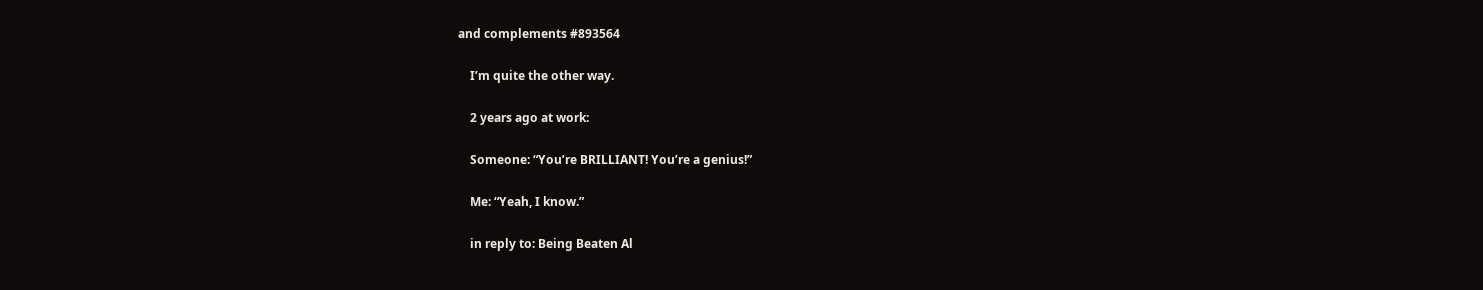and complements #893564

    I’m quite the other way.

    2 years ago at work:

    Someone: “You’re BRILLIANT! You’re a genius!”

    Me: “Yeah, I know.”

    in reply to: Being Beaten Al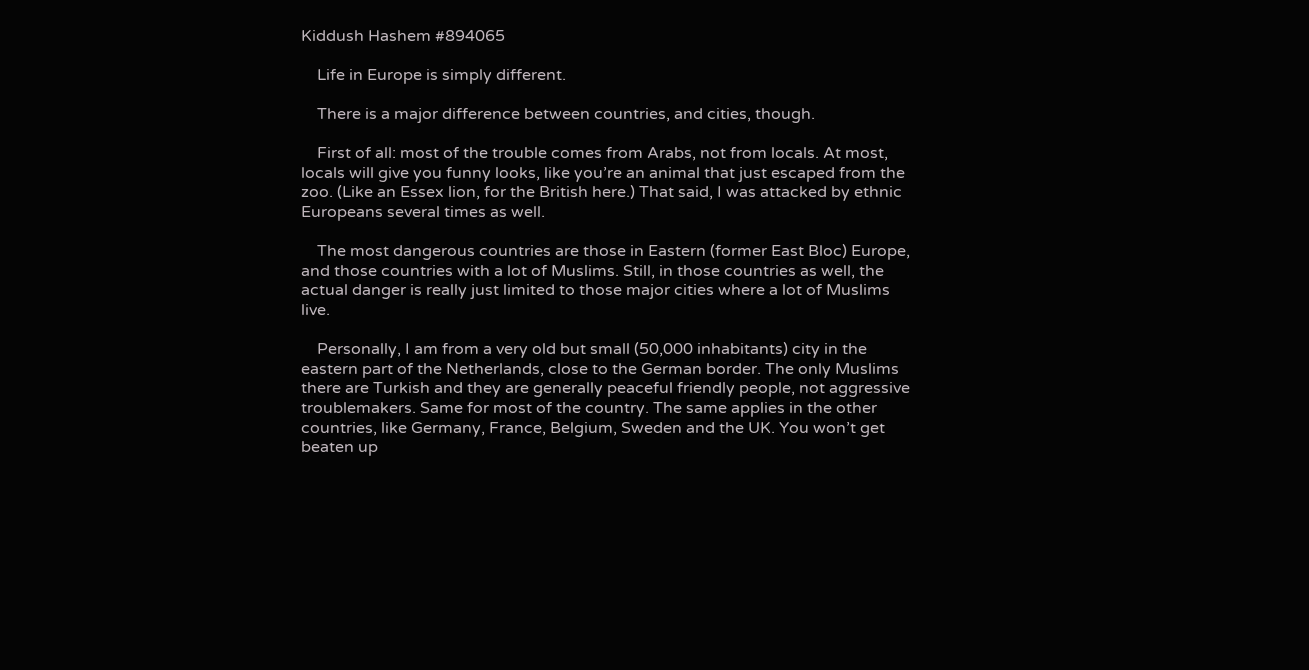Kiddush Hashem #894065

    Life in Europe is simply different.

    There is a major difference between countries, and cities, though.

    First of all: most of the trouble comes from Arabs, not from locals. At most, locals will give you funny looks, like you’re an animal that just escaped from the zoo. (Like an Essex lion, for the British here.) That said, I was attacked by ethnic Europeans several times as well.

    The most dangerous countries are those in Eastern (former East Bloc) Europe, and those countries with a lot of Muslims. Still, in those countries as well, the actual danger is really just limited to those major cities where a lot of Muslims live.

    Personally, I am from a very old but small (50,000 inhabitants) city in the eastern part of the Netherlands, close to the German border. The only Muslims there are Turkish and they are generally peaceful friendly people, not aggressive troublemakers. Same for most of the country. The same applies in the other countries, like Germany, France, Belgium, Sweden and the UK. You won’t get beaten up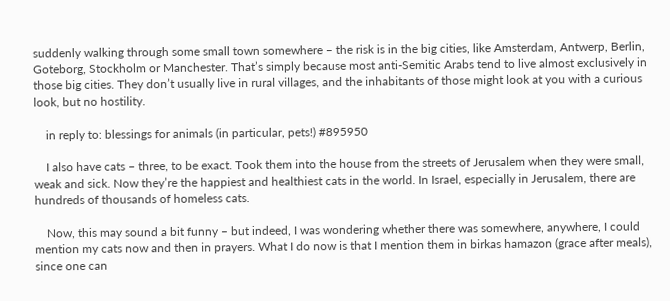suddenly walking through some small town somewhere – the risk is in the big cities, like Amsterdam, Antwerp, Berlin, Goteborg, Stockholm or Manchester. That’s simply because most anti-Semitic Arabs tend to live almost exclusively in those big cities. They don’t usually live in rural villages, and the inhabitants of those might look at you with a curious look, but no hostility.

    in reply to: blessings for animals (in particular, pets!) #895950

    I also have cats – three, to be exact. Took them into the house from the streets of Jerusalem when they were small, weak and sick. Now they’re the happiest and healthiest cats in the world. In Israel, especially in Jerusalem, there are hundreds of thousands of homeless cats.

    Now, this may sound a bit funny – but indeed, I was wondering whether there was somewhere, anywhere, I could mention my cats now and then in prayers. What I do now is that I mention them in birkas hamazon (grace after meals), since one can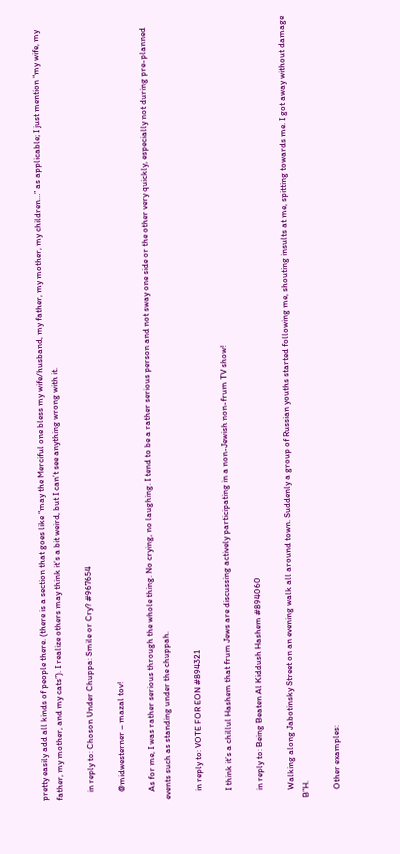pretty easily add all kinds of people there. (there is a section that goes like “may the Merciful one bless my wife/husband, my father, my mother, my children…” as applicable; I just mention “my wife, my father, my mother, and my cats”). I realize others may think it’s a bit weird, but I can’t see anything wrong with it.

    in reply to: Choson Under Chuppa: Smile or Cry? #967654

    @midwesterner – mazal tov!

    As for me, I was rather serious through the whole thing. No crying, no laughing. I tend to be a rather serious person and not sway one side or the other very quickly, especially not during pre-planned events such as standing under the chuppah.

    in reply to: VOTE FOR EON #894321

    I think it’s a chillul Hashem that frum Jews are discussing actively participating in a non-Jewish non-frum TV show!

    in reply to: Being Beaten Al Kiddush Hashem #894060

    Walking along Jabotinsky Street on an evening walk all around town. Suddenly a group of Russian youths started following me, shouting insults at me, spitting towards me. I got away without damage B”H.

    Other examples: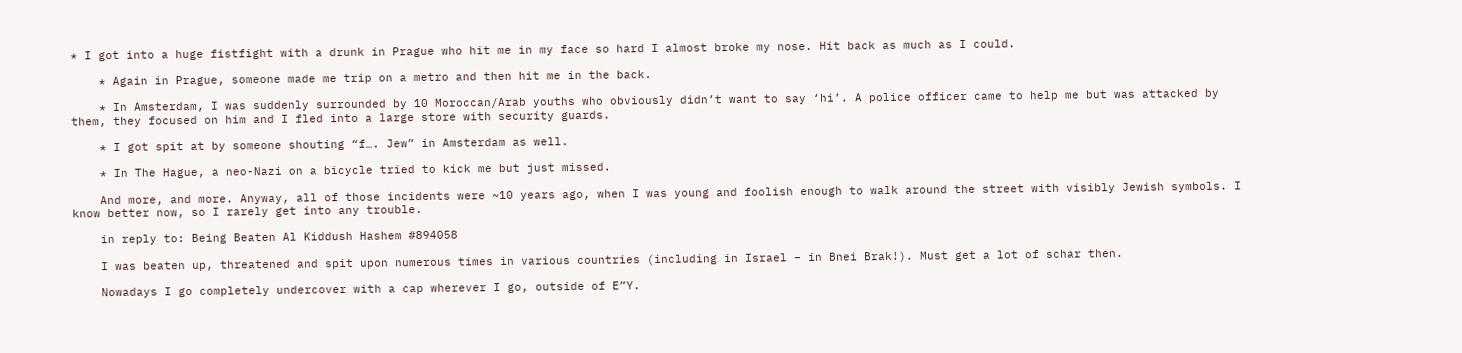* I got into a huge fistfight with a drunk in Prague who hit me in my face so hard I almost broke my nose. Hit back as much as I could.

    * Again in Prague, someone made me trip on a metro and then hit me in the back.

    * In Amsterdam, I was suddenly surrounded by 10 Moroccan/Arab youths who obviously didn’t want to say ‘hi’. A police officer came to help me but was attacked by them, they focused on him and I fled into a large store with security guards.

    * I got spit at by someone shouting “f…. Jew” in Amsterdam as well.

    * In The Hague, a neo-Nazi on a bicycle tried to kick me but just missed.

    And more, and more. Anyway, all of those incidents were ~10 years ago, when I was young and foolish enough to walk around the street with visibly Jewish symbols. I know better now, so I rarely get into any trouble.

    in reply to: Being Beaten Al Kiddush Hashem #894058

    I was beaten up, threatened and spit upon numerous times in various countries (including in Israel – in Bnei Brak!). Must get a lot of schar then.

    Nowadays I go completely undercover with a cap wherever I go, outside of E”Y.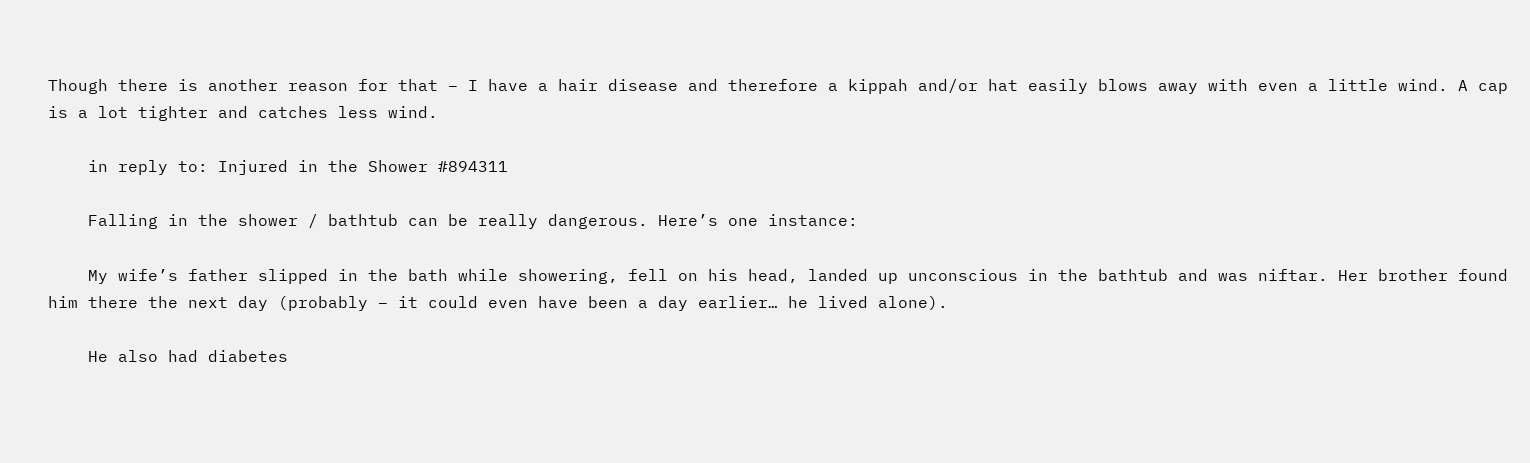Though there is another reason for that – I have a hair disease and therefore a kippah and/or hat easily blows away with even a little wind. A cap is a lot tighter and catches less wind.

    in reply to: Injured in the Shower #894311

    Falling in the shower / bathtub can be really dangerous. Here’s one instance:

    My wife’s father slipped in the bath while showering, fell on his head, landed up unconscious in the bathtub and was niftar. Her brother found him there the next day (probably – it could even have been a day earlier… he lived alone).

    He also had diabetes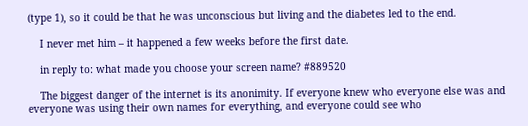(type 1), so it could be that he was unconscious but living and the diabetes led to the end.

    I never met him – it happened a few weeks before the first date.

    in reply to: what made you choose your screen name? #889520

    The biggest danger of the internet is its anonimity. If everyone knew who everyone else was and everyone was using their own names for everything, and everyone could see who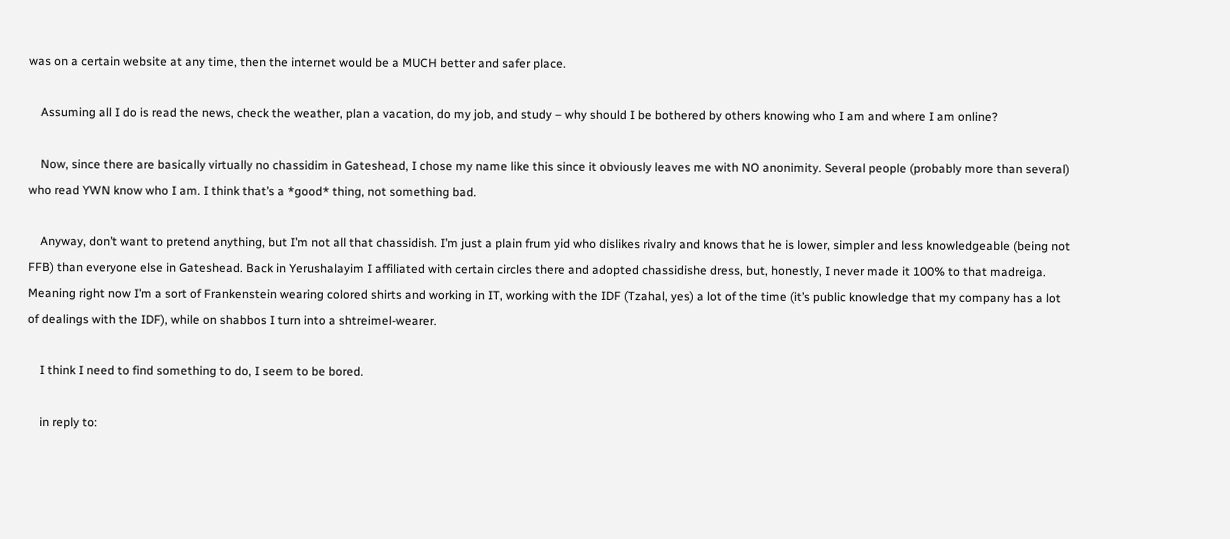was on a certain website at any time, then the internet would be a MUCH better and safer place.

    Assuming all I do is read the news, check the weather, plan a vacation, do my job, and study – why should I be bothered by others knowing who I am and where I am online?

    Now, since there are basically virtually no chassidim in Gateshead, I chose my name like this since it obviously leaves me with NO anonimity. Several people (probably more than several) who read YWN know who I am. I think that’s a *good* thing, not something bad.

    Anyway, don’t want to pretend anything, but I’m not all that chassidish. I’m just a plain frum yid who dislikes rivalry and knows that he is lower, simpler and less knowledgeable (being not FFB) than everyone else in Gateshead. Back in Yerushalayim I affiliated with certain circles there and adopted chassidishe dress, but, honestly, I never made it 100% to that madreiga. Meaning right now I’m a sort of Frankenstein wearing colored shirts and working in IT, working with the IDF (Tzahal, yes) a lot of the time (it’s public knowledge that my company has a lot of dealings with the IDF), while on shabbos I turn into a shtreimel-wearer.

    I think I need to find something to do, I seem to be bored.

    in reply to: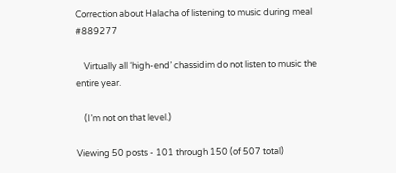Correction about Halacha of listening to music during meal #889277

    Virtually all ‘high-end’ chassidim do not listen to music the entire year.

    (I’m not on that level.)

Viewing 50 posts - 101 through 150 (of 507 total)